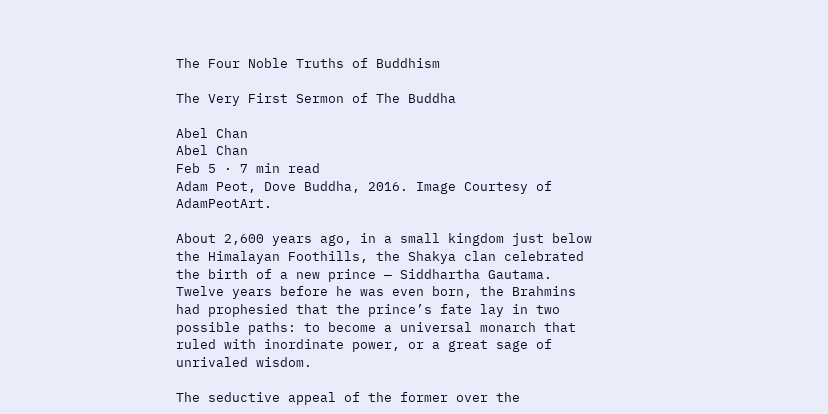The Four Noble Truths of Buddhism

The Very First Sermon of The Buddha

Abel Chan
Abel Chan
Feb 5 · 7 min read
Adam Peot, Dove Buddha, 2016. Image Courtesy of AdamPeotArt.

About 2,600 years ago, in a small kingdom just below the Himalayan Foothills, the Shakya clan celebrated the birth of a new prince — Siddhartha Gautama. Twelve years before he was even born, the Brahmins had prophesied that the prince’s fate lay in two possible paths: to become a universal monarch that ruled with inordinate power, or a great sage of unrivaled wisdom.

The seductive appeal of the former over the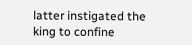latter instigated the king to confine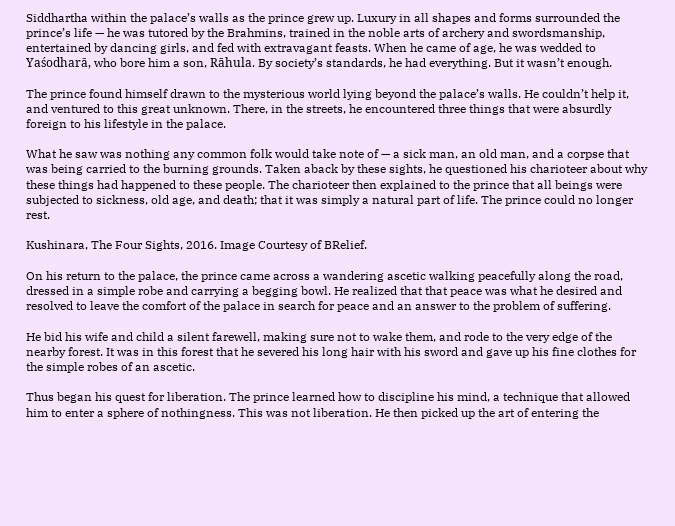Siddhartha within the palace’s walls as the prince grew up. Luxury in all shapes and forms surrounded the prince’s life — he was tutored by the Brahmins, trained in the noble arts of archery and swordsmanship, entertained by dancing girls, and fed with extravagant feasts. When he came of age, he was wedded to Yaśodharā, who bore him a son, Rāhula. By society’s standards, he had everything. But it wasn’t enough.

The prince found himself drawn to the mysterious world lying beyond the palace’s walls. He couldn’t help it, and ventured to this great unknown. There, in the streets, he encountered three things that were absurdly foreign to his lifestyle in the palace.

What he saw was nothing any common folk would take note of — a sick man, an old man, and a corpse that was being carried to the burning grounds. Taken aback by these sights, he questioned his charioteer about why these things had happened to these people. The charioteer then explained to the prince that all beings were subjected to sickness, old age, and death; that it was simply a natural part of life. The prince could no longer rest.

Kushinara, The Four Sights, 2016. Image Courtesy of BRelief.

On his return to the palace, the prince came across a wandering ascetic walking peacefully along the road, dressed in a simple robe and carrying a begging bowl. He realized that that peace was what he desired and resolved to leave the comfort of the palace in search for peace and an answer to the problem of suffering.

He bid his wife and child a silent farewell, making sure not to wake them, and rode to the very edge of the nearby forest. It was in this forest that he severed his long hair with his sword and gave up his fine clothes for the simple robes of an ascetic.

Thus began his quest for liberation. The prince learned how to discipline his mind, a technique that allowed him to enter a sphere of nothingness. This was not liberation. He then picked up the art of entering the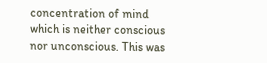concentration of mind which is neither conscious nor unconscious. This was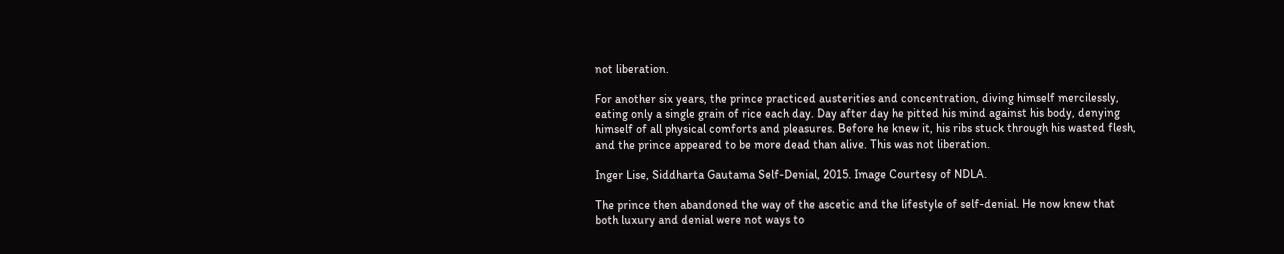not liberation.

For another six years, the prince practiced austerities and concentration, diving himself mercilessly, eating only a single grain of rice each day. Day after day he pitted his mind against his body, denying himself of all physical comforts and pleasures. Before he knew it, his ribs stuck through his wasted flesh, and the prince appeared to be more dead than alive. This was not liberation.

Inger Lise, Siddharta Gautama Self-Denial, 2015. Image Courtesy of NDLA.

The prince then abandoned the way of the ascetic and the lifestyle of self-denial. He now knew that both luxury and denial were not ways to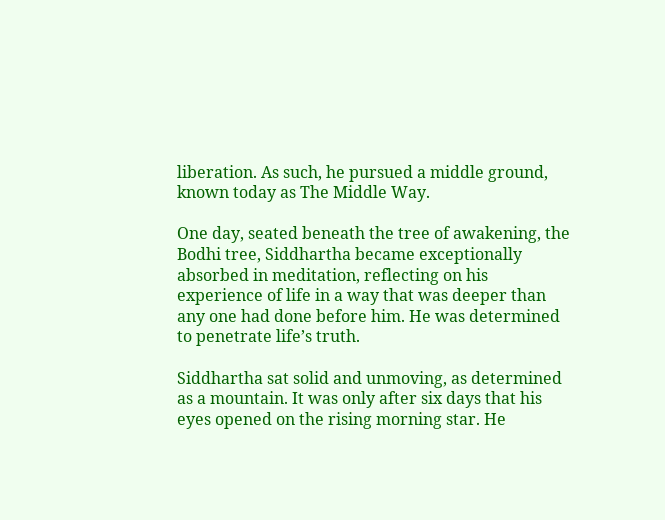liberation. As such, he pursued a middle ground, known today as The Middle Way.

One day, seated beneath the tree of awakening, the Bodhi tree, Siddhartha became exceptionally absorbed in meditation, reflecting on his experience of life in a way that was deeper than any one had done before him. He was determined to penetrate life’s truth.

Siddhartha sat solid and unmoving, as determined as a mountain. It was only after six days that his eyes opened on the rising morning star. He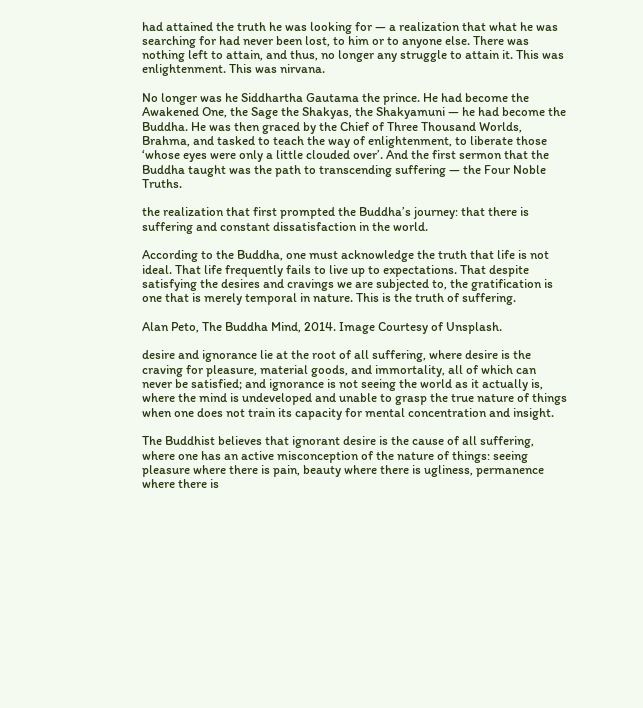had attained the truth he was looking for — a realization that what he was searching for had never been lost, to him or to anyone else. There was nothing left to attain, and thus, no longer any struggle to attain it. This was enlightenment. This was nirvana.

No longer was he Siddhartha Gautama the prince. He had become the Awakened One, the Sage the Shakyas, the Shakyamuni — he had become the Buddha. He was then graced by the Chief of Three Thousand Worlds, Brahma, and tasked to teach the way of enlightenment, to liberate those ‘whose eyes were only a little clouded over’. And the first sermon that the Buddha taught was the path to transcending suffering — the Four Noble Truths.

the realization that first prompted the Buddha’s journey: that there is suffering and constant dissatisfaction in the world.

According to the Buddha, one must acknowledge the truth that life is not ideal. That life frequently fails to live up to expectations. That despite satisfying the desires and cravings we are subjected to, the gratification is one that is merely temporal in nature. This is the truth of suffering.

Alan Peto, The Buddha Mind, 2014. Image Courtesy of Unsplash.

desire and ignorance lie at the root of all suffering, where desire is the craving for pleasure, material goods, and immortality, all of which can never be satisfied; and ignorance is not seeing the world as it actually is, where the mind is undeveloped and unable to grasp the true nature of things when one does not train its capacity for mental concentration and insight.

The Buddhist believes that ignorant desire is the cause of all suffering, where one has an active misconception of the nature of things: seeing pleasure where there is pain, beauty where there is ugliness, permanence where there is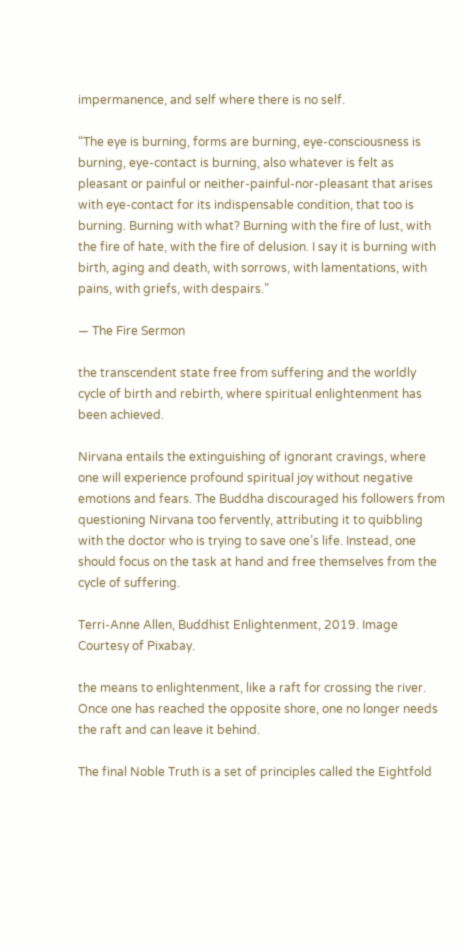impermanence, and self where there is no self.

“The eye is burning, forms are burning, eye-consciousness is burning, eye-contact is burning, also whatever is felt as pleasant or painful or neither-painful-nor-pleasant that arises with eye-contact for its indispensable condition, that too is burning. Burning with what? Burning with the fire of lust, with the fire of hate, with the fire of delusion. I say it is burning with birth, aging and death, with sorrows, with lamentations, with pains, with griefs, with despairs.”

— The Fire Sermon

the transcendent state free from suffering and the worldly cycle of birth and rebirth, where spiritual enlightenment has been achieved.

Nirvana entails the extinguishing of ignorant cravings, where one will experience profound spiritual joy without negative emotions and fears. The Buddha discouraged his followers from questioning Nirvana too fervently, attributing it to quibbling with the doctor who is trying to save one’s life. Instead, one should focus on the task at hand and free themselves from the cycle of suffering.

Terri-Anne Allen, Buddhist Enlightenment, 2019. Image Courtesy of Pixabay.

the means to enlightenment, like a raft for crossing the river. Once one has reached the opposite shore, one no longer needs the raft and can leave it behind.

The final Noble Truth is a set of principles called the Eightfold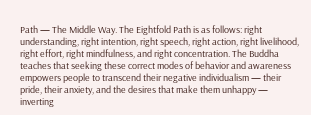Path — The Middle Way. The Eightfold Path is as follows: right understanding, right intention, right speech, right action, right livelihood, right effort, right mindfulness, and right concentration. The Buddha teaches that seeking these correct modes of behavior and awareness empowers people to transcend their negative individualism — their pride, their anxiety, and the desires that make them unhappy — inverting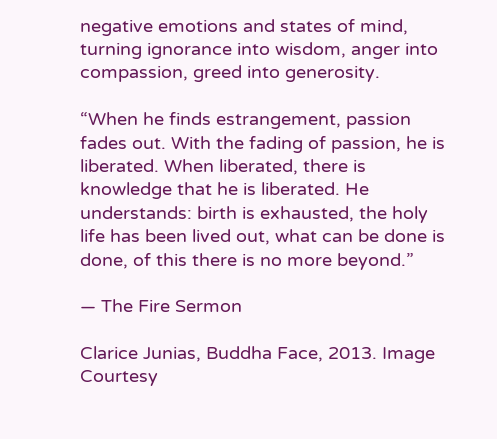negative emotions and states of mind, turning ignorance into wisdom, anger into compassion, greed into generosity.

“When he finds estrangement, passion fades out. With the fading of passion, he is liberated. When liberated, there is knowledge that he is liberated. He understands: birth is exhausted, the holy life has been lived out, what can be done is done, of this there is no more beyond.”

— The Fire Sermon

Clarice Junias, Buddha Face, 2013. Image Courtesy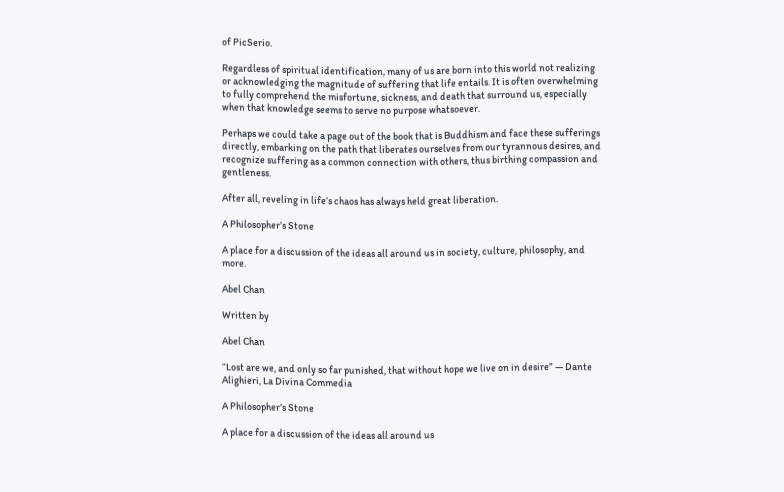of PicSerio.

Regardless of spiritual identification, many of us are born into this world not realizing or acknowledging the magnitude of suffering that life entails. It is often overwhelming to fully comprehend the misfortune, sickness, and death that surround us, especially when that knowledge seems to serve no purpose whatsoever.

Perhaps we could take a page out of the book that is Buddhism and face these sufferings directly, embarking on the path that liberates ourselves from our tyrannous desires, and recognize suffering as a common connection with others, thus birthing compassion and gentleness.

After all, reveling in life’s chaos has always held great liberation.

A Philosopher’s Stone

A place for a discussion of the ideas all around us in society, culture, philosophy, and more.

Abel Chan

Written by

Abel Chan

“Lost are we, and only so far punished, that without hope we live on in desire” — Dante Alighieri, La Divina Commedia

A Philosopher’s Stone

A place for a discussion of the ideas all around us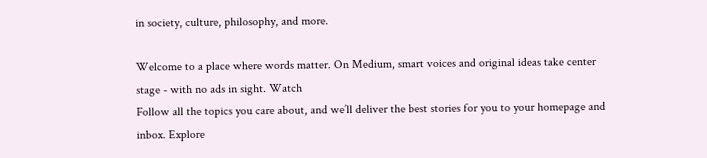in society, culture, philosophy, and more.

Welcome to a place where words matter. On Medium, smart voices and original ideas take center stage - with no ads in sight. Watch
Follow all the topics you care about, and we’ll deliver the best stories for you to your homepage and inbox. Explore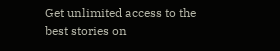Get unlimited access to the best stories on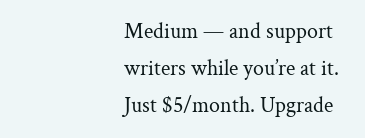Medium — and support writers while you’re at it. Just $5/month. Upgrade